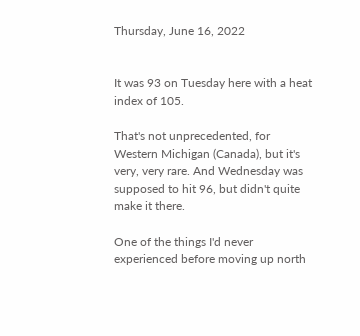Thursday, June 16, 2022


It was 93 on Tuesday here with a heat index of 105.

That's not unprecedented, for Western Michigan (Canada), but it's very, very rare. And Wednesday was supposed to hit 96, but didn't quite make it there.

One of the things I'd never experienced before moving up north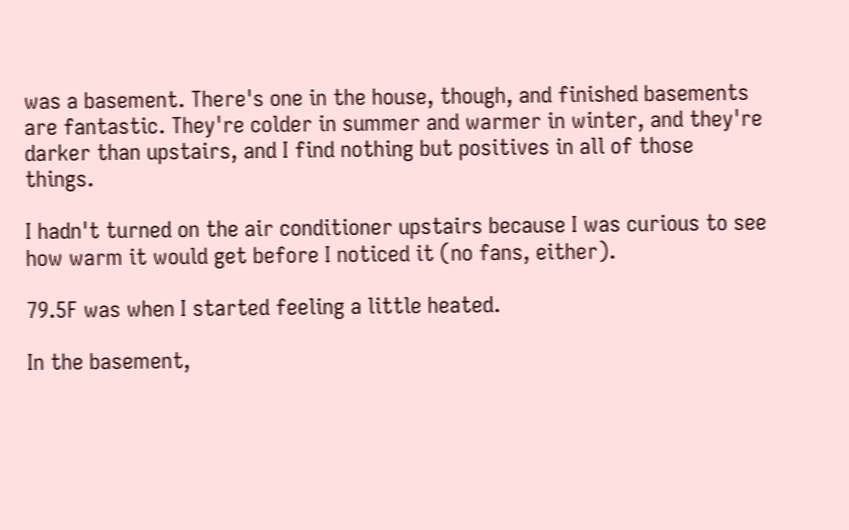was a basement. There's one in the house, though, and finished basements are fantastic. They're colder in summer and warmer in winter, and they're darker than upstairs, and I find nothing but positives in all of those things.

I hadn't turned on the air conditioner upstairs because I was curious to see how warm it would get before I noticed it (no fans, either).

79.5F was when I started feeling a little heated.

In the basement,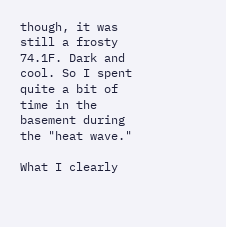though, it was still a frosty 74.1F. Dark and cool. So I spent quite a bit of time in the basement during the "heat wave."

What I clearly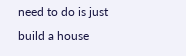need to do is just build a house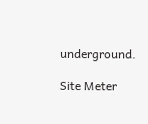underground.

Site Meter